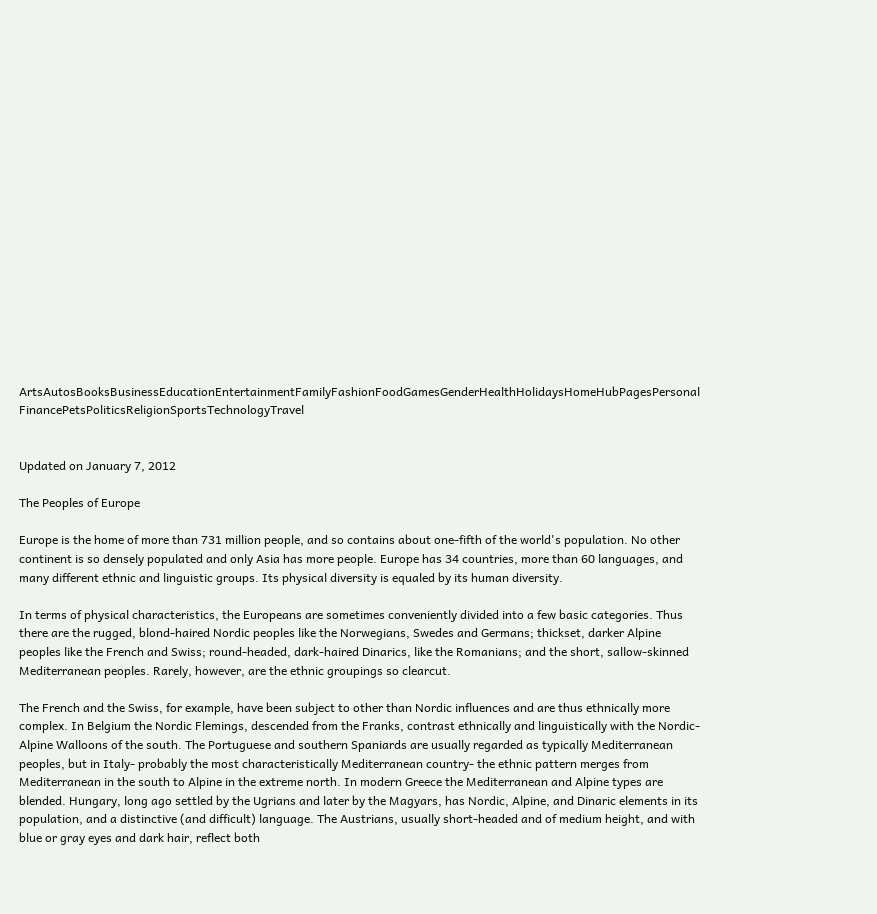ArtsAutosBooksBusinessEducationEntertainmentFamilyFashionFoodGamesGenderHealthHolidaysHomeHubPagesPersonal FinancePetsPoliticsReligionSportsTechnologyTravel


Updated on January 7, 2012

The Peoples of Europe

Europe is the home of more than 731 million people, and so contains about one-fifth of the world's population. No other continent is so densely populated and only Asia has more people. Europe has 34 countries, more than 60 languages, and many different ethnic and linguistic groups. Its physical diversity is equaled by its human diversity.

In terms of physical characteristics, the Europeans are sometimes conveniently divided into a few basic categories. Thus there are the rugged, blond-haired Nordic peoples like the Norwegians, Swedes and Germans; thickset, darker Alpine peoples like the French and Swiss; round-headed, dark-haired Dinarics, like the Romanians; and the short, sallow-skinned Mediterranean peoples. Rarely, however, are the ethnic groupings so clearcut.

The French and the Swiss, for example, have been subject to other than Nordic influences and are thus ethnically more complex. In Belgium the Nordic Flemings, descended from the Franks, contrast ethnically and linguistically with the Nordic-Alpine Walloons of the south. The Portuguese and southern Spaniards are usually regarded as typically Mediterranean peoples, but in Italy- probably the most characteristically Mediterranean country- the ethnic pattern merges from Mediterranean in the south to Alpine in the extreme north. In modern Greece the Mediterranean and Alpine types are blended. Hungary, long ago settled by the Ugrians and later by the Magyars, has Nordic, Alpine, and Dinaric elements in its population, and a distinctive (and difficult) language. The Austrians, usually short-headed and of medium height, and with blue or gray eyes and dark hair, reflect both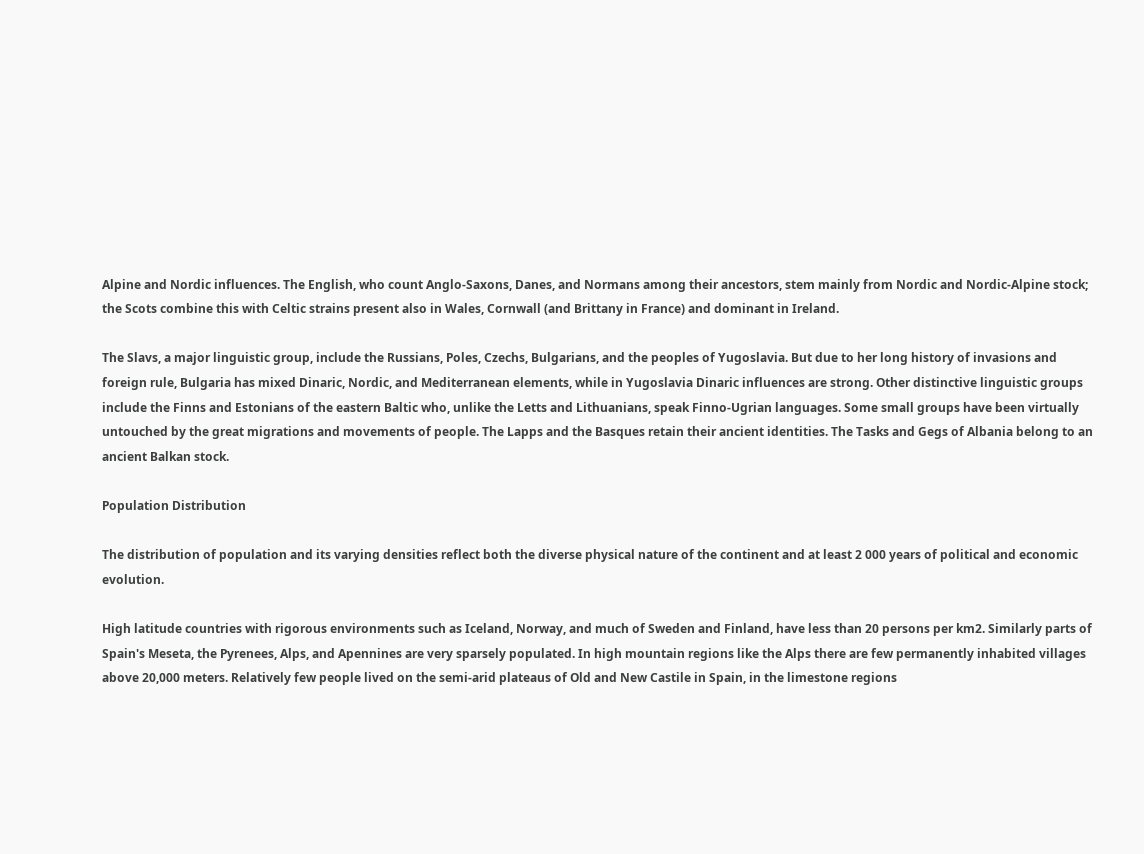Alpine and Nordic influences. The English, who count Anglo-Saxons, Danes, and Normans among their ancestors, stem mainly from Nordic and Nordic-Alpine stock; the Scots combine this with Celtic strains present also in Wales, Cornwall (and Brittany in France) and dominant in Ireland.

The Slavs, a major linguistic group, include the Russians, Poles, Czechs, Bulgarians, and the peoples of Yugoslavia. But due to her long history of invasions and foreign rule, Bulgaria has mixed Dinaric, Nordic, and Mediterranean elements, while in Yugoslavia Dinaric influences are strong. Other distinctive linguistic groups include the Finns and Estonians of the eastern Baltic who, unlike the Letts and Lithuanians, speak Finno-Ugrian languages. Some small groups have been virtually untouched by the great migrations and movements of people. The Lapps and the Basques retain their ancient identities. The Tasks and Gegs of Albania belong to an ancient Balkan stock.

Population Distribution

The distribution of population and its varying densities reflect both the diverse physical nature of the continent and at least 2 000 years of political and economic evolution.

High latitude countries with rigorous environments such as Iceland, Norway, and much of Sweden and Finland, have less than 20 persons per km2. Similarly parts of Spain's Meseta, the Pyrenees, Alps, and Apennines are very sparsely populated. In high mountain regions like the Alps there are few permanently inhabited villages above 20,000 meters. Relatively few people lived on the semi-arid plateaus of Old and New Castile in Spain, in the limestone regions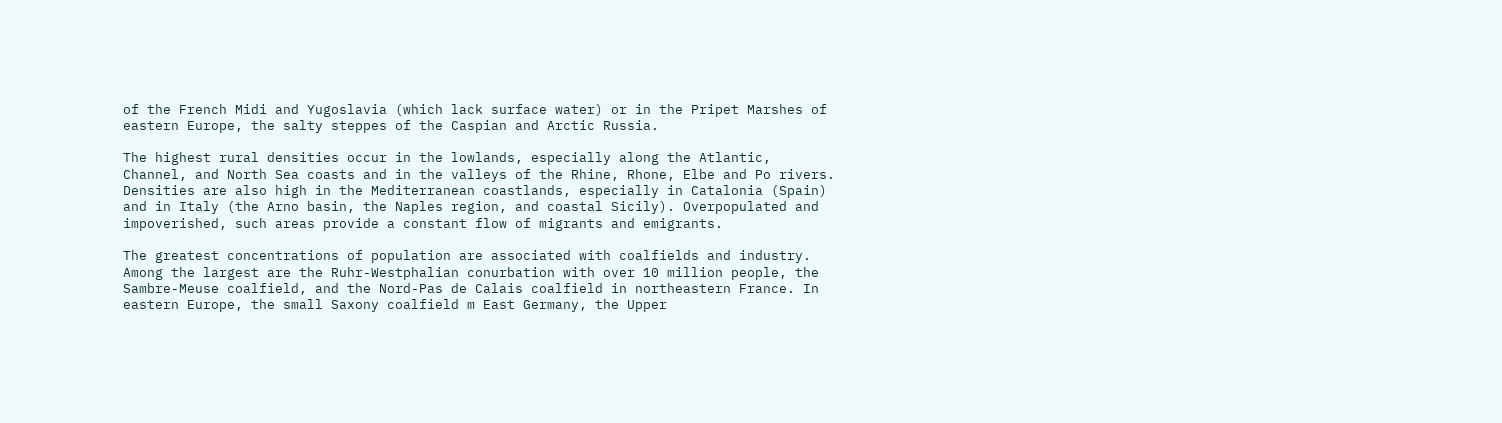of the French Midi and Yugoslavia (which lack surface water) or in the Pripet Marshes of eastern Europe, the salty steppes of the Caspian and Arctic Russia.

The highest rural densities occur in the lowlands, especially along the Atlantic, Channel, and North Sea coasts and in the valleys of the Rhine, Rhone, Elbe and Po rivers. Densities are also high in the Mediterranean coastlands, especially in Catalonia (Spain) and in Italy (the Arno basin, the Naples region, and coastal Sicily). Overpopulated and impoverished, such areas provide a constant flow of migrants and emigrants.

The greatest concentrations of population are associated with coalfields and industry. Among the largest are the Ruhr-Westphalian conurbation with over 10 million people, the Sambre-Meuse coalfield, and the Nord-Pas de Calais coalfield in northeastern France. In eastern Europe, the small Saxony coalfield m East Germany, the Upper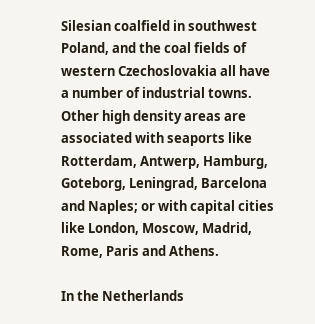Silesian coalfield in southwest Poland, and the coal fields of western Czechoslovakia all have a number of industrial towns. Other high density areas are associated with seaports like Rotterdam, Antwerp, Hamburg, Goteborg, Leningrad, Barcelona and Naples; or with capital cities like London, Moscow, Madrid, Rome, Paris and Athens.

In the Netherlands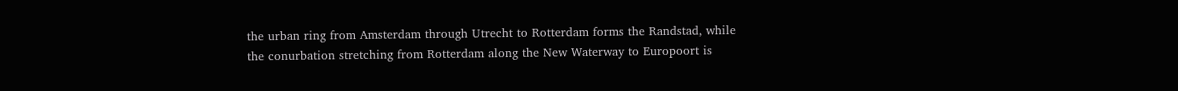the urban ring from Amsterdam through Utrecht to Rotterdam forms the Randstad, while the conurbation stretching from Rotterdam along the New Waterway to Europoort is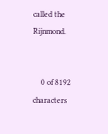called the Rijnmond.


    0 of 8192 characters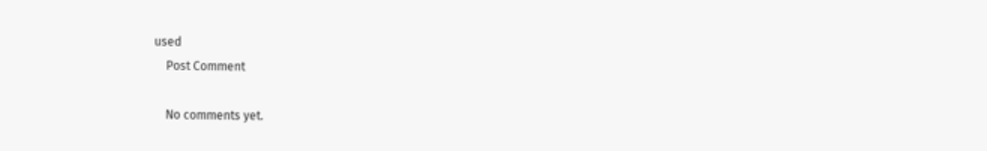used
    Post Comment

    No comments yet.